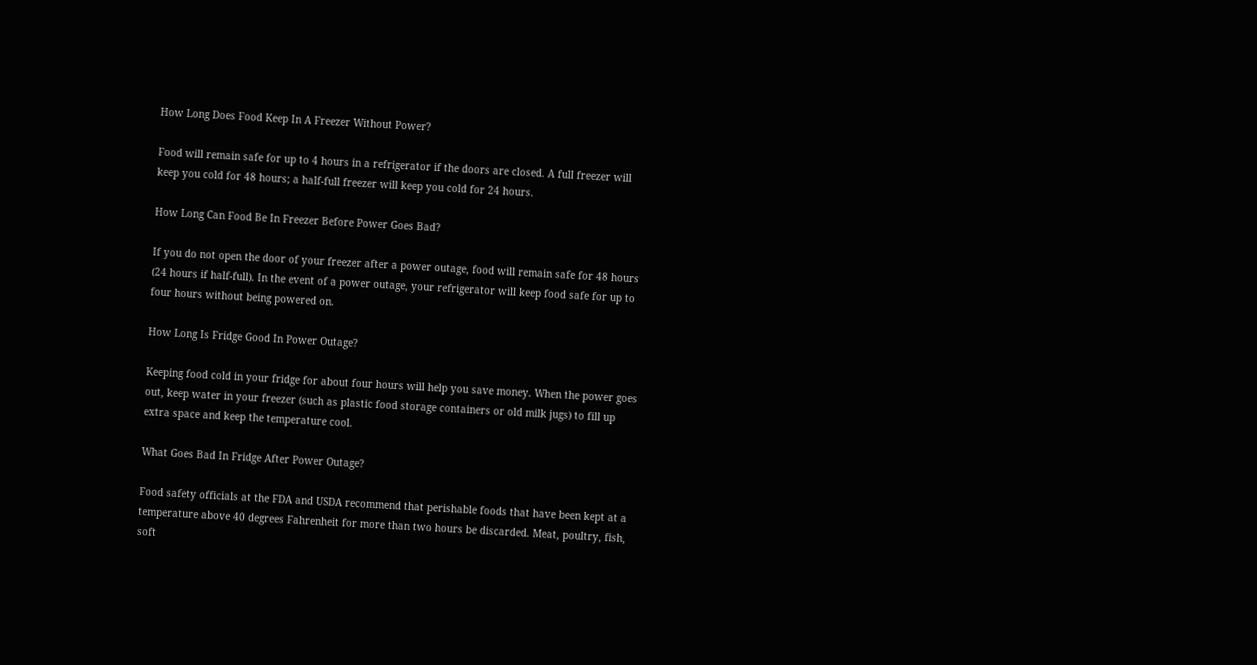How Long Does Food Keep In A Freezer Without Power?

Food will remain safe for up to 4 hours in a refrigerator if the doors are closed. A full freezer will keep you cold for 48 hours; a half-full freezer will keep you cold for 24 hours.

How Long Can Food Be In Freezer Before Power Goes Bad?

If you do not open the door of your freezer after a power outage, food will remain safe for 48 hours (24 hours if half-full). In the event of a power outage, your refrigerator will keep food safe for up to four hours without being powered on.

How Long Is Fridge Good In Power Outage?

Keeping food cold in your fridge for about four hours will help you save money. When the power goes out, keep water in your freezer (such as plastic food storage containers or old milk jugs) to fill up extra space and keep the temperature cool.

What Goes Bad In Fridge After Power Outage?

Food safety officials at the FDA and USDA recommend that perishable foods that have been kept at a temperature above 40 degrees Fahrenheit for more than two hours be discarded. Meat, poultry, fish, soft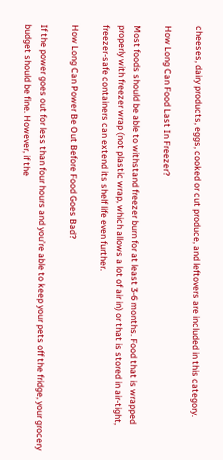cheeses, dairy products, eggs, cooked or cut produce, and leftovers are included in this category.

How Long Can Food Last In Freezer?

Most foods should be able to withstand freezer burn for at least 3-6 months. Food that is wrapped properly with freezer wrap (not plastic wrap, which allows a lot of air in) or that is stored in air-tight, freezer-safe containers can extend its shelf life even further.

How Long Can Power Be Out Before Food Goes Bad?

If the power goes out for less than four hours and you’re able to keep your pets off the fridge, your grocery budget should be fine. However, if the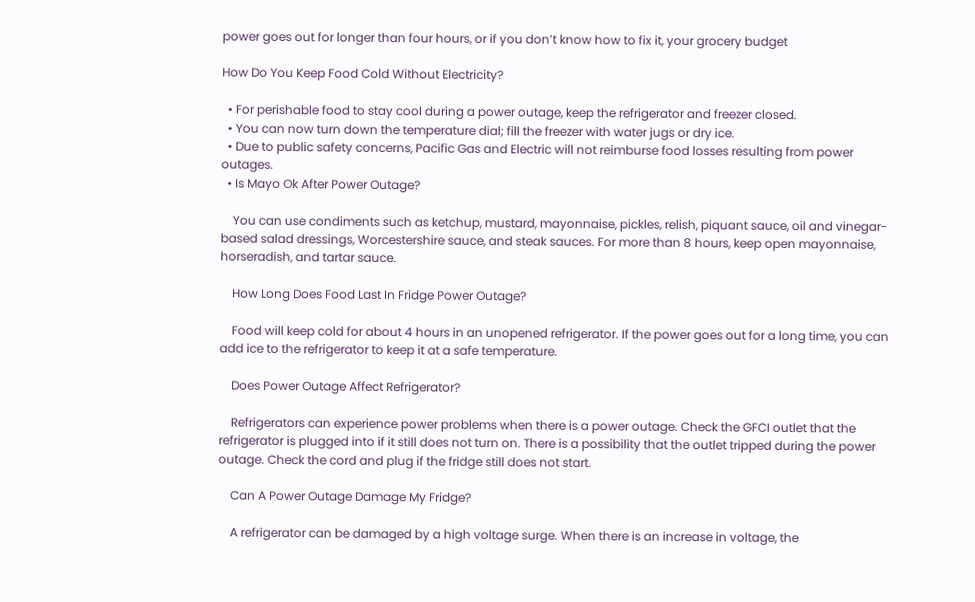power goes out for longer than four hours, or if you don’t know how to fix it, your grocery budget

How Do You Keep Food Cold Without Electricity?

  • For perishable food to stay cool during a power outage, keep the refrigerator and freezer closed.
  • You can now turn down the temperature dial; fill the freezer with water jugs or dry ice.
  • Due to public safety concerns, Pacific Gas and Electric will not reimburse food losses resulting from power outages.
  • Is Mayo Ok After Power Outage?

    You can use condiments such as ketchup, mustard, mayonnaise, pickles, relish, piquant sauce, oil and vinegar-based salad dressings, Worcestershire sauce, and steak sauces. For more than 8 hours, keep open mayonnaise, horseradish, and tartar sauce.

    How Long Does Food Last In Fridge Power Outage?

    Food will keep cold for about 4 hours in an unopened refrigerator. If the power goes out for a long time, you can add ice to the refrigerator to keep it at a safe temperature.

    Does Power Outage Affect Refrigerator?

    Refrigerators can experience power problems when there is a power outage. Check the GFCI outlet that the refrigerator is plugged into if it still does not turn on. There is a possibility that the outlet tripped during the power outage. Check the cord and plug if the fridge still does not start.

    Can A Power Outage Damage My Fridge?

    A refrigerator can be damaged by a high voltage surge. When there is an increase in voltage, the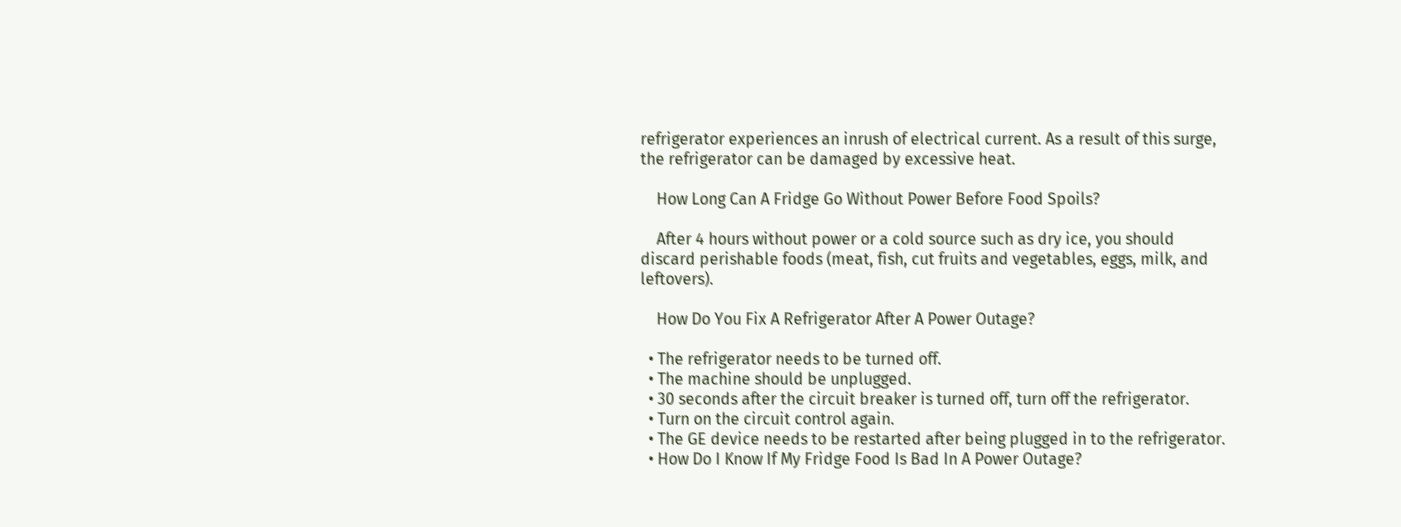refrigerator experiences an inrush of electrical current. As a result of this surge, the refrigerator can be damaged by excessive heat.

    How Long Can A Fridge Go Without Power Before Food Spoils?

    After 4 hours without power or a cold source such as dry ice, you should discard perishable foods (meat, fish, cut fruits and vegetables, eggs, milk, and leftovers).

    How Do You Fix A Refrigerator After A Power Outage?

  • The refrigerator needs to be turned off.
  • The machine should be unplugged.
  • 30 seconds after the circuit breaker is turned off, turn off the refrigerator.
  • Turn on the circuit control again.
  • The GE device needs to be restarted after being plugged in to the refrigerator.
  • How Do I Know If My Fridge Food Is Bad In A Power Outage?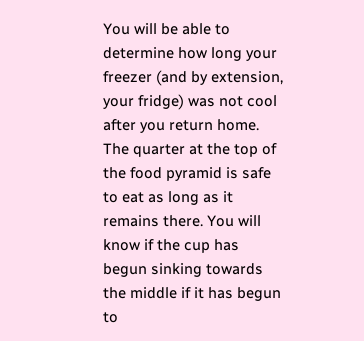You will be able to determine how long your freezer (and by extension, your fridge) was not cool after you return home. The quarter at the top of the food pyramid is safe to eat as long as it remains there. You will know if the cup has begun sinking towards the middle if it has begun to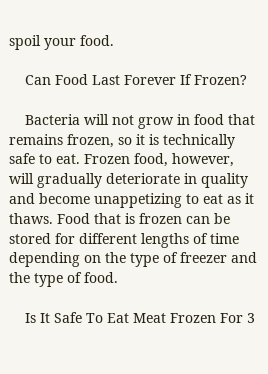spoil your food.

    Can Food Last Forever If Frozen?

    Bacteria will not grow in food that remains frozen, so it is technically safe to eat. Frozen food, however, will gradually deteriorate in quality and become unappetizing to eat as it thaws. Food that is frozen can be stored for different lengths of time depending on the type of freezer and the type of food.

    Is It Safe To Eat Meat Frozen For 3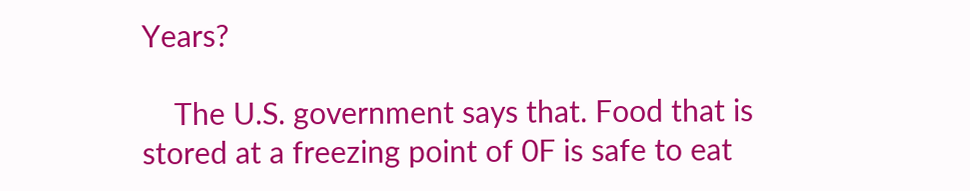Years?

    The U.S. government says that. Food that is stored at a freezing point of 0F is safe to eat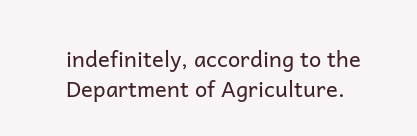indefinitely, according to the Department of Agriculture.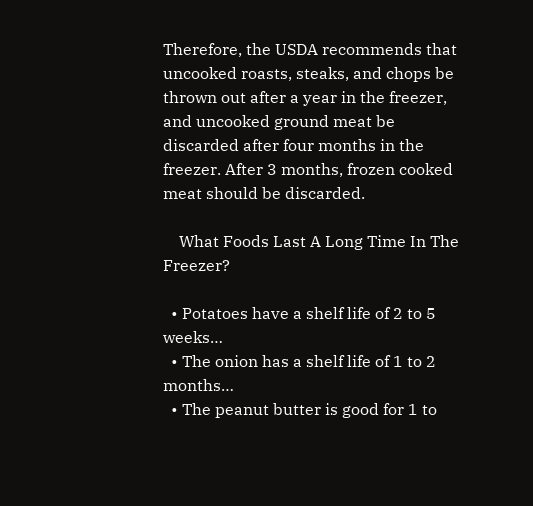Therefore, the USDA recommends that uncooked roasts, steaks, and chops be thrown out after a year in the freezer, and uncooked ground meat be discarded after four months in the freezer. After 3 months, frozen cooked meat should be discarded.

    What Foods Last A Long Time In The Freezer?

  • Potatoes have a shelf life of 2 to 5 weeks…
  • The onion has a shelf life of 1 to 2 months…
  • The peanut butter is good for 1 to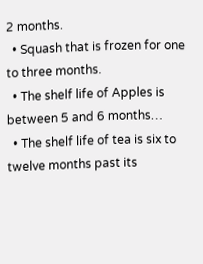2 months.
  • Squash that is frozen for one to three months.
  • The shelf life of Apples is between 5 and 6 months…
  • The shelf life of tea is six to twelve months past its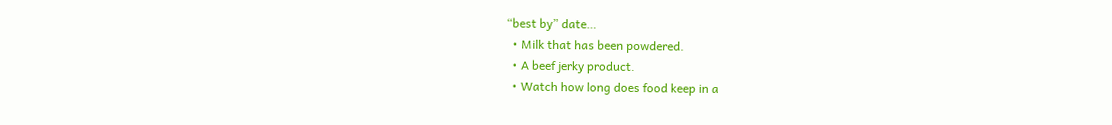“best by” date…
  • Milk that has been powdered.
  • A beef jerky product.
  • Watch how long does food keep in a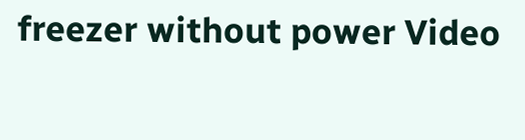freezer without power Video